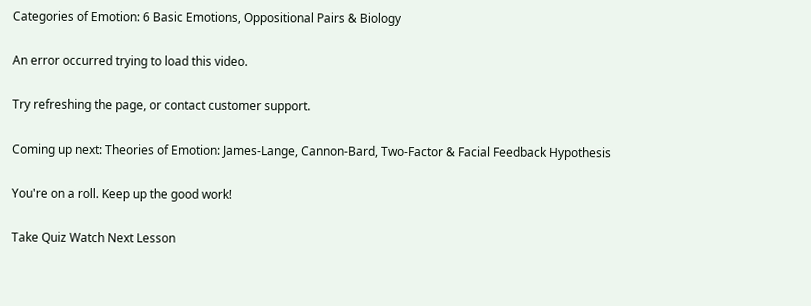Categories of Emotion: 6 Basic Emotions, Oppositional Pairs & Biology

An error occurred trying to load this video.

Try refreshing the page, or contact customer support.

Coming up next: Theories of Emotion: James-Lange, Cannon-Bard, Two-Factor & Facial Feedback Hypothesis

You're on a roll. Keep up the good work!

Take Quiz Watch Next Lesson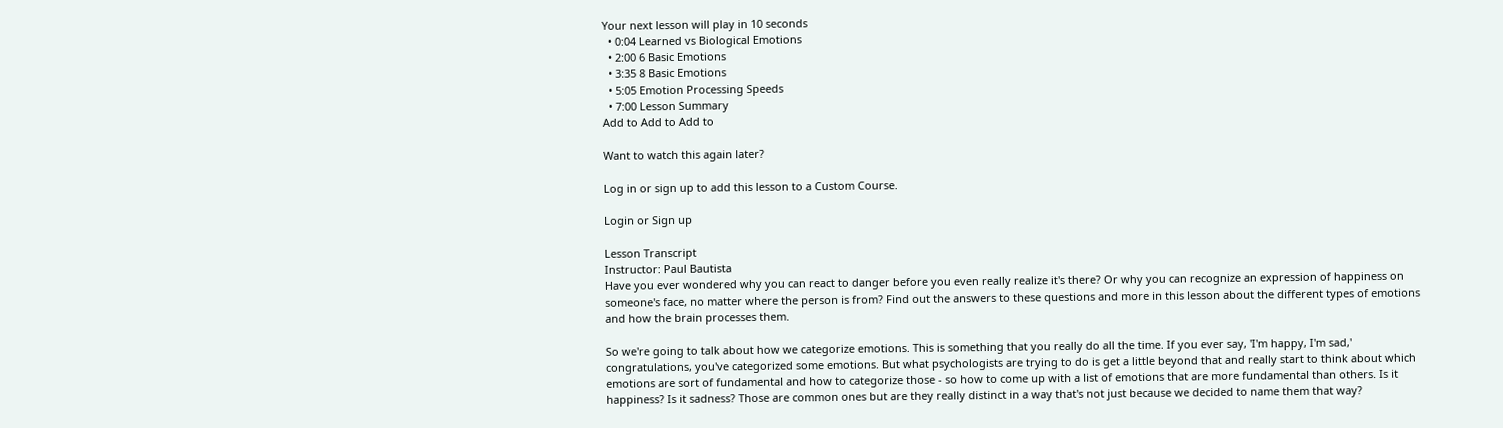Your next lesson will play in 10 seconds
  • 0:04 Learned vs Biological Emotions
  • 2:00 6 Basic Emotions
  • 3:35 8 Basic Emotions
  • 5:05 Emotion Processing Speeds
  • 7:00 Lesson Summary
Add to Add to Add to

Want to watch this again later?

Log in or sign up to add this lesson to a Custom Course.

Login or Sign up

Lesson Transcript
Instructor: Paul Bautista
Have you ever wondered why you can react to danger before you even really realize it's there? Or why you can recognize an expression of happiness on someone's face, no matter where the person is from? Find out the answers to these questions and more in this lesson about the different types of emotions and how the brain processes them.

So we're going to talk about how we categorize emotions. This is something that you really do all the time. If you ever say, 'I'm happy, I'm sad,' congratulations, you've categorized some emotions. But what psychologists are trying to do is get a little beyond that and really start to think about which emotions are sort of fundamental and how to categorize those - so how to come up with a list of emotions that are more fundamental than others. Is it happiness? Is it sadness? Those are common ones but are they really distinct in a way that's not just because we decided to name them that way?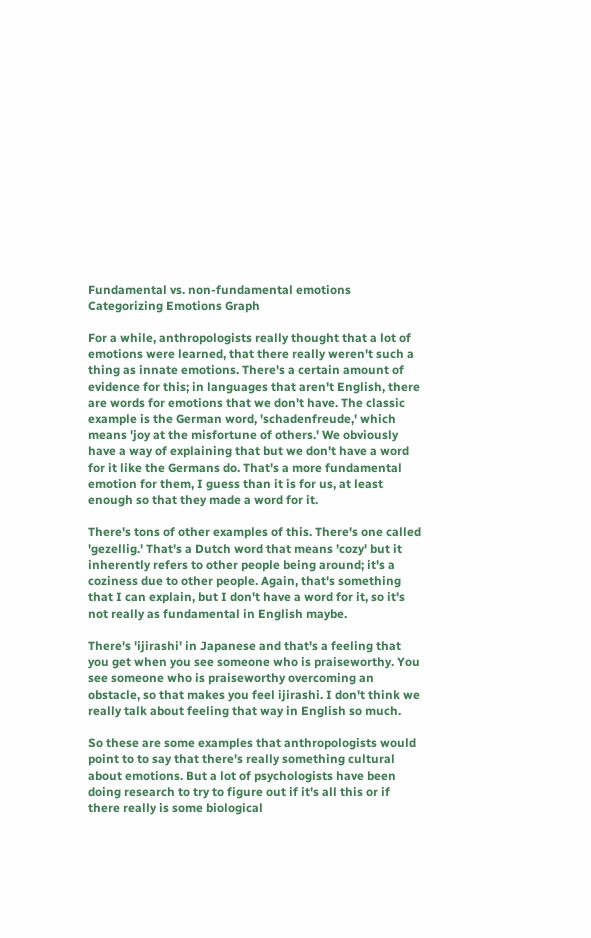Fundamental vs. non-fundamental emotions
Categorizing Emotions Graph

For a while, anthropologists really thought that a lot of emotions were learned, that there really weren't such a thing as innate emotions. There's a certain amount of evidence for this; in languages that aren't English, there are words for emotions that we don't have. The classic example is the German word, 'schadenfreude,' which means 'joy at the misfortune of others.' We obviously have a way of explaining that but we don't have a word for it like the Germans do. That's a more fundamental emotion for them, I guess than it is for us, at least enough so that they made a word for it.

There's tons of other examples of this. There's one called 'gezellig.' That's a Dutch word that means 'cozy' but it inherently refers to other people being around; it's a coziness due to other people. Again, that's something that I can explain, but I don't have a word for it, so it's not really as fundamental in English maybe.

There's 'ijirashi' in Japanese and that's a feeling that you get when you see someone who is praiseworthy. You see someone who is praiseworthy overcoming an obstacle, so that makes you feel ijirashi. I don't think we really talk about feeling that way in English so much.

So these are some examples that anthropologists would point to to say that there's really something cultural about emotions. But a lot of psychologists have been doing research to try to figure out if it's all this or if there really is some biological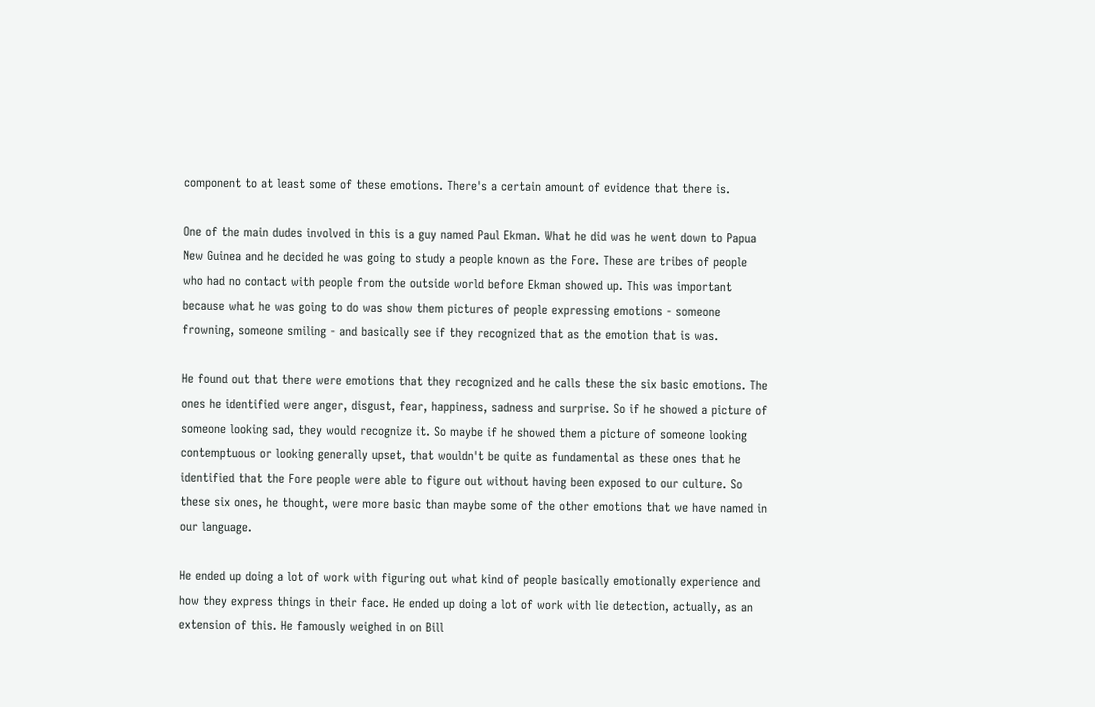component to at least some of these emotions. There's a certain amount of evidence that there is.

One of the main dudes involved in this is a guy named Paul Ekman. What he did was he went down to Papua New Guinea and he decided he was going to study a people known as the Fore. These are tribes of people who had no contact with people from the outside world before Ekman showed up. This was important because what he was going to do was show them pictures of people expressing emotions - someone frowning, someone smiling - and basically see if they recognized that as the emotion that is was.

He found out that there were emotions that they recognized and he calls these the six basic emotions. The ones he identified were anger, disgust, fear, happiness, sadness and surprise. So if he showed a picture of someone looking sad, they would recognize it. So maybe if he showed them a picture of someone looking contemptuous or looking generally upset, that wouldn't be quite as fundamental as these ones that he identified that the Fore people were able to figure out without having been exposed to our culture. So these six ones, he thought, were more basic than maybe some of the other emotions that we have named in our language.

He ended up doing a lot of work with figuring out what kind of people basically emotionally experience and how they express things in their face. He ended up doing a lot of work with lie detection, actually, as an extension of this. He famously weighed in on Bill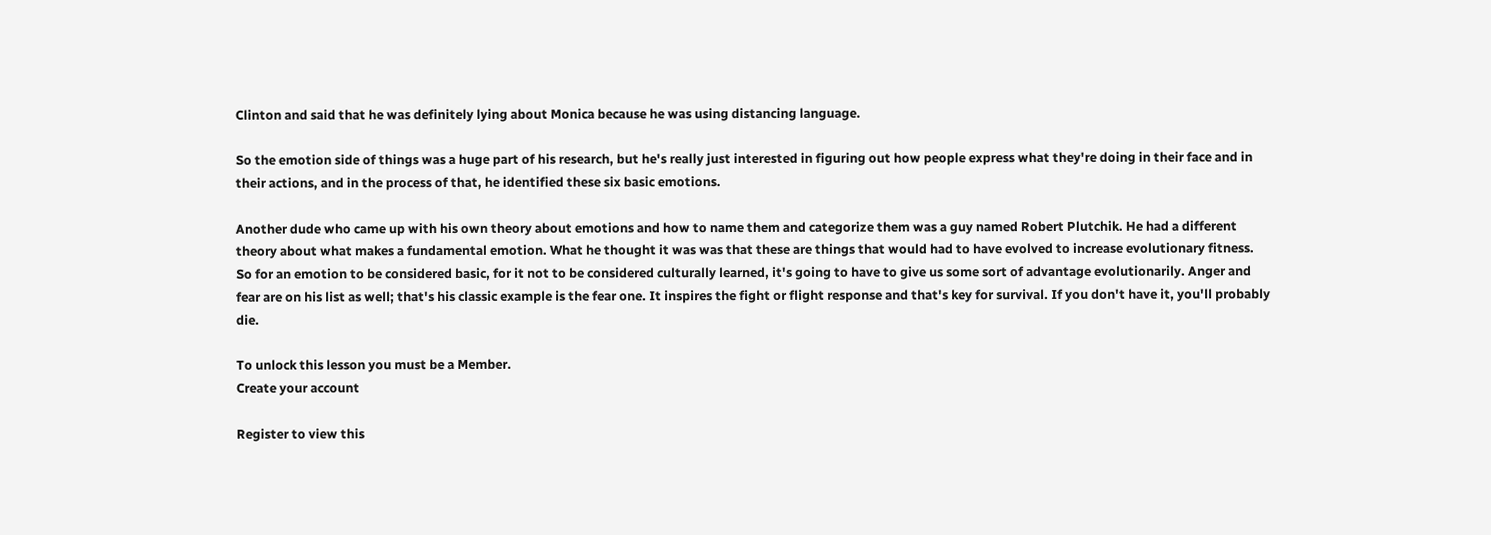Clinton and said that he was definitely lying about Monica because he was using distancing language.

So the emotion side of things was a huge part of his research, but he's really just interested in figuring out how people express what they're doing in their face and in their actions, and in the process of that, he identified these six basic emotions.

Another dude who came up with his own theory about emotions and how to name them and categorize them was a guy named Robert Plutchik. He had a different theory about what makes a fundamental emotion. What he thought it was was that these are things that would had to have evolved to increase evolutionary fitness. So for an emotion to be considered basic, for it not to be considered culturally learned, it's going to have to give us some sort of advantage evolutionarily. Anger and fear are on his list as well; that's his classic example is the fear one. It inspires the fight or flight response and that's key for survival. If you don't have it, you'll probably die.

To unlock this lesson you must be a Member.
Create your account

Register to view this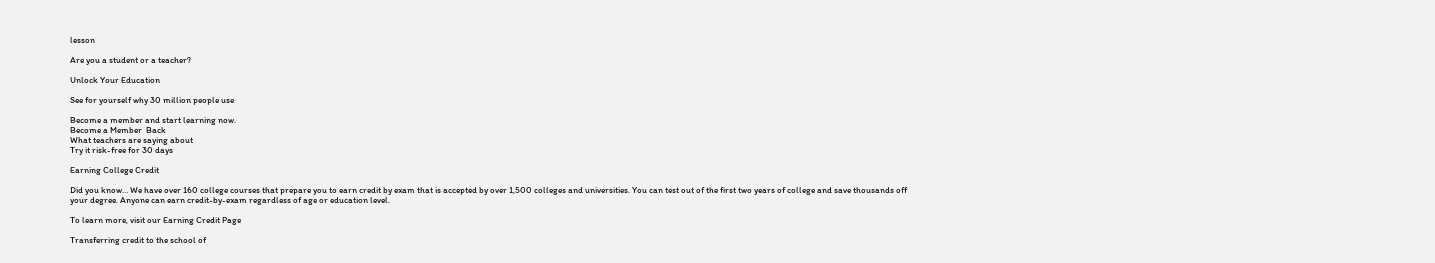lesson

Are you a student or a teacher?

Unlock Your Education

See for yourself why 30 million people use

Become a member and start learning now.
Become a Member  Back
What teachers are saying about
Try it risk-free for 30 days

Earning College Credit

Did you know… We have over 160 college courses that prepare you to earn credit by exam that is accepted by over 1,500 colleges and universities. You can test out of the first two years of college and save thousands off your degree. Anyone can earn credit-by-exam regardless of age or education level.

To learn more, visit our Earning Credit Page

Transferring credit to the school of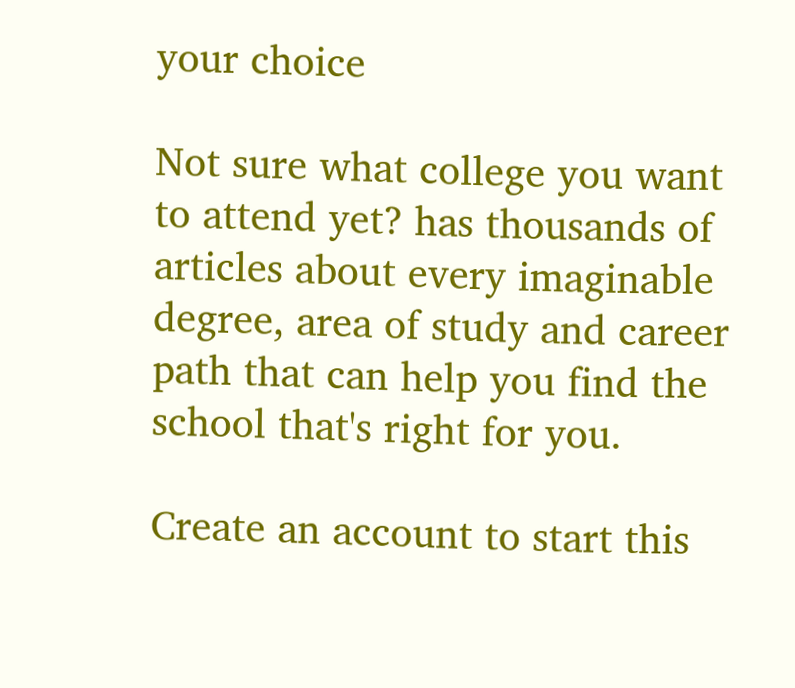your choice

Not sure what college you want to attend yet? has thousands of articles about every imaginable degree, area of study and career path that can help you find the school that's right for you.

Create an account to start this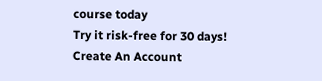course today
Try it risk-free for 30 days!
Create An Account